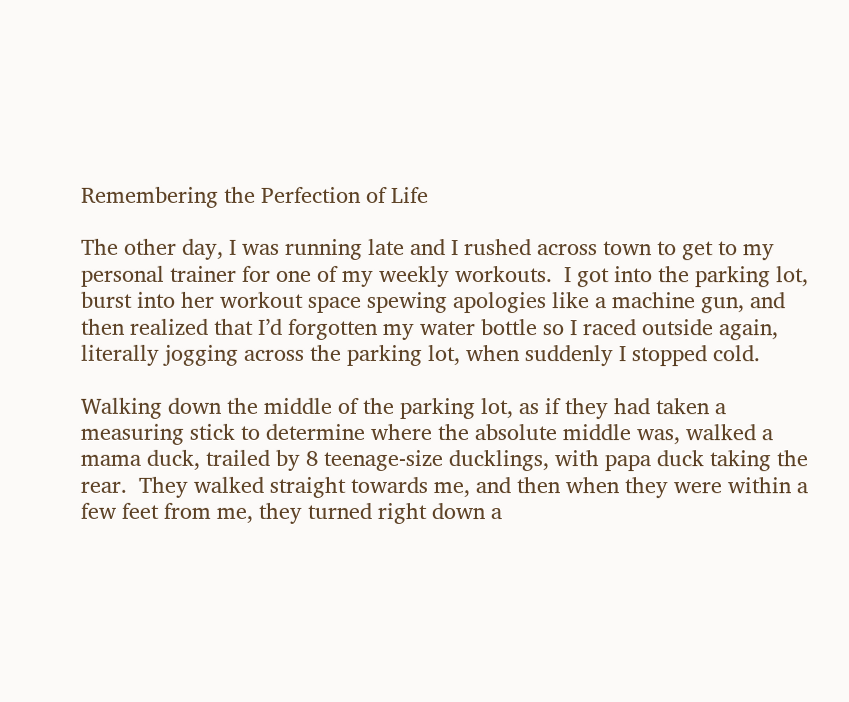Remembering the Perfection of Life

The other day, I was running late and I rushed across town to get to my personal trainer for one of my weekly workouts.  I got into the parking lot, burst into her workout space spewing apologies like a machine gun, and then realized that I’d forgotten my water bottle so I raced outside again, literally jogging across the parking lot, when suddenly I stopped cold.

Walking down the middle of the parking lot, as if they had taken a measuring stick to determine where the absolute middle was, walked a mama duck, trailed by 8 teenage-size ducklings, with papa duck taking the rear.  They walked straight towards me, and then when they were within a few feet from me, they turned right down a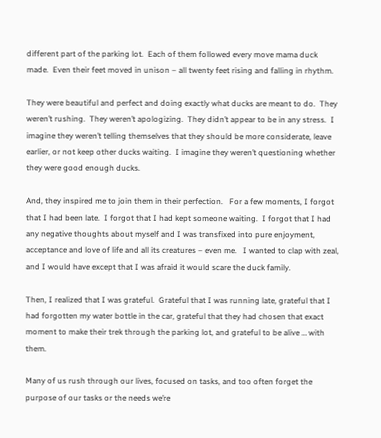different part of the parking lot.  Each of them followed every move mama duck made.  Even their feet moved in unison – all twenty feet rising and falling in rhythm.

They were beautiful and perfect and doing exactly what ducks are meant to do.  They weren’t rushing.  They weren’t apologizing.  They didn’t appear to be in any stress.  I imagine they weren’t telling themselves that they should be more considerate, leave earlier, or not keep other ducks waiting.  I imagine they weren’t questioning whether they were good enough ducks.

And, they inspired me to join them in their perfection.   For a few moments, I forgot that I had been late.  I forgot that I had kept someone waiting.  I forgot that I had any negative thoughts about myself and I was transfixed into pure enjoyment, acceptance and love of life and all its creatures – even me.   I wanted to clap with zeal, and I would have except that I was afraid it would scare the duck family.

Then, I realized that I was grateful.  Grateful that I was running late, grateful that I had forgotten my water bottle in the car, grateful that they had chosen that exact moment to make their trek through the parking lot, and grateful to be alive … with them.

Many of us rush through our lives, focused on tasks, and too often forget the purpose of our tasks or the needs we’re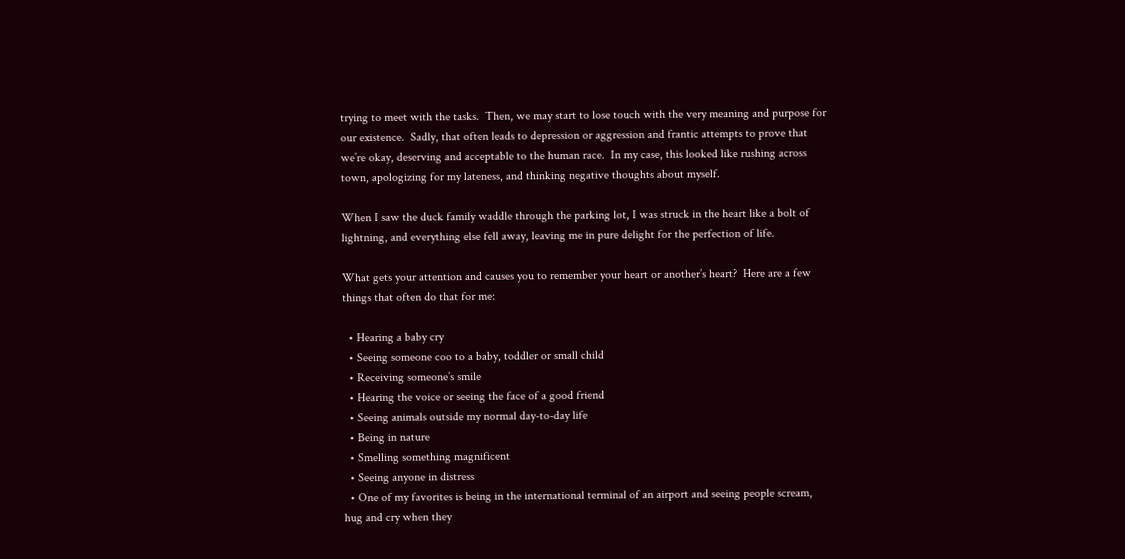trying to meet with the tasks.  Then, we may start to lose touch with the very meaning and purpose for our existence.  Sadly, that often leads to depression or aggression and frantic attempts to prove that we’re okay, deserving and acceptable to the human race.  In my case, this looked like rushing across town, apologizing for my lateness, and thinking negative thoughts about myself.

When I saw the duck family waddle through the parking lot, I was struck in the heart like a bolt of lightning, and everything else fell away, leaving me in pure delight for the perfection of life.

What gets your attention and causes you to remember your heart or another’s heart?  Here are a few things that often do that for me:

  • Hearing a baby cry
  • Seeing someone coo to a baby, toddler or small child
  • Receiving someone’s smile
  • Hearing the voice or seeing the face of a good friend
  • Seeing animals outside my normal day-to-day life
  • Being in nature
  • Smelling something magnificent
  • Seeing anyone in distress
  • One of my favorites is being in the international terminal of an airport and seeing people scream, hug and cry when they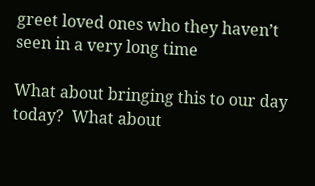greet loved ones who they haven’t seen in a very long time

What about bringing this to our day today?  What about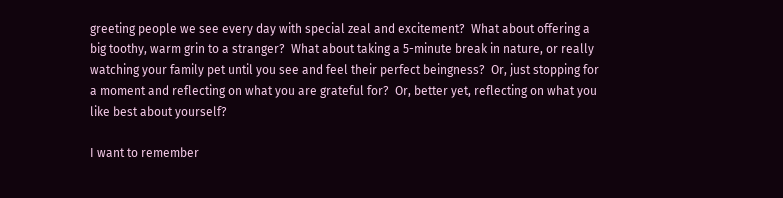greeting people we see every day with special zeal and excitement?  What about offering a big toothy, warm grin to a stranger?  What about taking a 5-minute break in nature, or really watching your family pet until you see and feel their perfect beingness?  Or, just stopping for a moment and reflecting on what you are grateful for?  Or, better yet, reflecting on what you like best about yourself?

I want to remember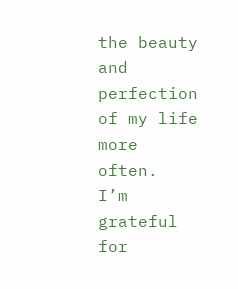the beauty and perfection of my life more often.  I’m grateful for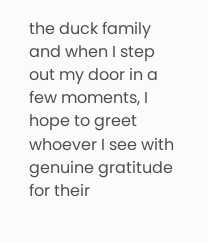the duck family and when I step out my door in a few moments, I hope to greet whoever I see with genuine gratitude for their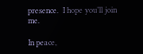presence.  I hope you’ll join me.

In peace,